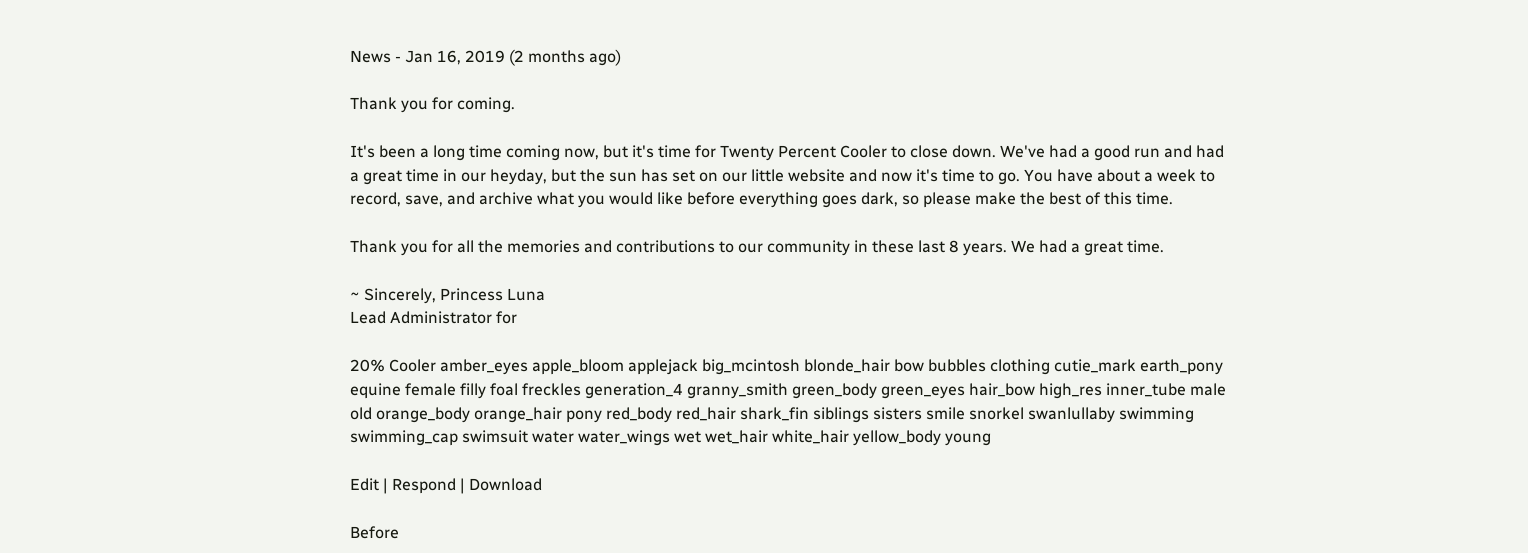News - Jan 16, 2019 (2 months ago)

Thank you for coming.

It's been a long time coming now, but it's time for Twenty Percent Cooler to close down. We've had a good run and had a great time in our heyday, but the sun has set on our little website and now it's time to go. You have about a week to record, save, and archive what you would like before everything goes dark, so please make the best of this time.

Thank you for all the memories and contributions to our community in these last 8 years. We had a great time.

~ Sincerely, Princess Luna
Lead Administrator for

20% Cooler amber_eyes apple_bloom applejack big_mcintosh blonde_hair bow bubbles clothing cutie_mark earth_pony equine female filly foal freckles generation_4 granny_smith green_body green_eyes hair_bow high_res inner_tube male old orange_body orange_hair pony red_body red_hair shark_fin siblings sisters smile snorkel swanlullaby swimming swimming_cap swimsuit water water_wings wet wet_hair white_hair yellow_body young

Edit | Respond | Download

Before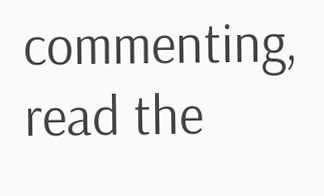commenting, read the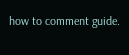how to comment guide.